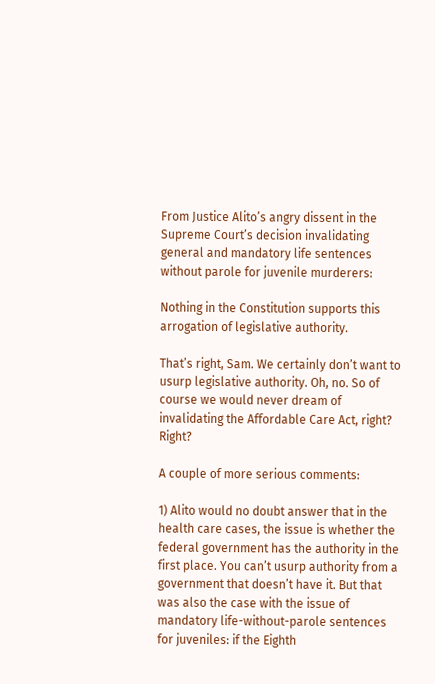From Justice Alito’s angry dissent in the Supreme Court’s decision invalidating general and mandatory life sentences without parole for juvenile murderers:

Nothing in the Constitution supports this arrogation of legislative authority.

That’s right, Sam. We certainly don’t want to usurp legislative authority. Oh, no. So of course we would never dream of invalidating the Affordable Care Act, right? Right?

A couple of more serious comments:

1) Alito would no doubt answer that in the health care cases, the issue is whether the federal government has the authority in the first place. You can’t usurp authority from a government that doesn’t have it. But that was also the case with the issue of mandatory life-without-parole sentences for juveniles: if the Eighth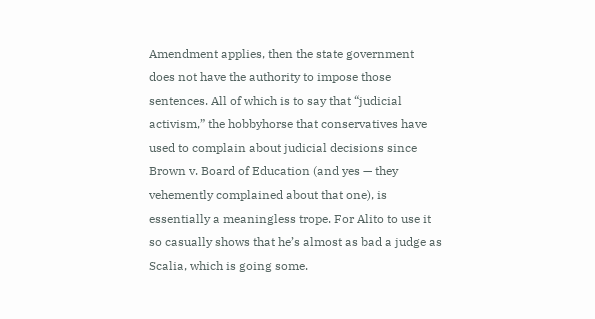Amendment applies, then the state government does not have the authority to impose those sentences. All of which is to say that “judicial activism,” the hobbyhorse that conservatives have used to complain about judicial decisions since Brown v. Board of Education (and yes — they vehemently complained about that one), is essentially a meaningless trope. For Alito to use it so casually shows that he’s almost as bad a judge as Scalia, which is going some.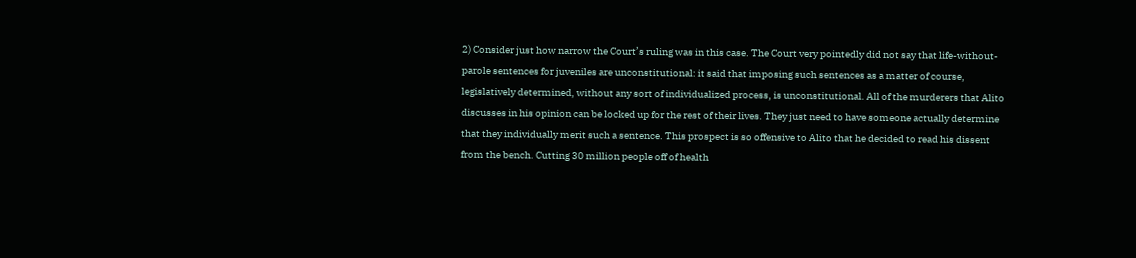2) Consider just how narrow the Court’s ruling was in this case. The Court very pointedly did not say that life-without-parole sentences for juveniles are unconstitutional: it said that imposing such sentences as a matter of course, legislatively determined, without any sort of individualized process, is unconstitutional. All of the murderers that Alito discusses in his opinion can be locked up for the rest of their lives. They just need to have someone actually determine that they individually merit such a sentence. This prospect is so offensive to Alito that he decided to read his dissent from the bench. Cutting 30 million people off of health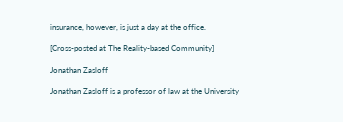insurance, however, is just a day at the office.

[Cross-posted at The Reality-based Community]

Jonathan Zasloff

Jonathan Zasloff is a professor of law at the University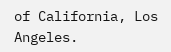of California, Los Angeles.